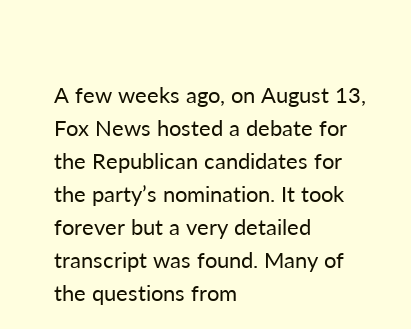A few weeks ago, on August 13, Fox News hosted a debate for the Republican candidates for the party’s nomination. It took forever but a very detailed transcript was found. Many of the questions from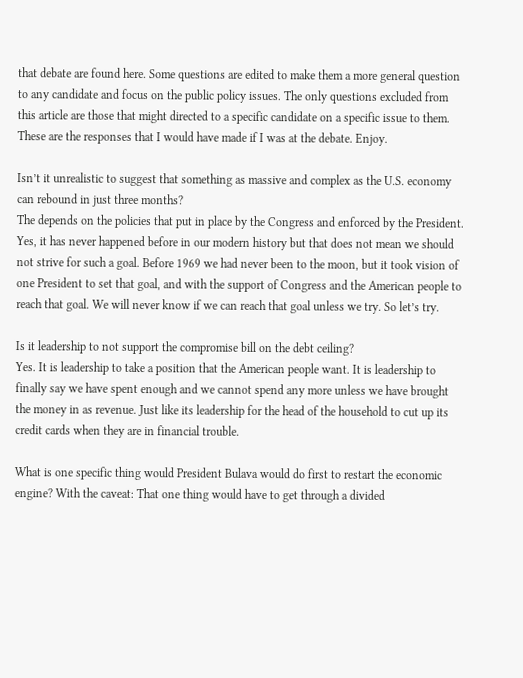that debate are found here. Some questions are edited to make them a more general question to any candidate and focus on the public policy issues. The only questions excluded from this article are those that might directed to a specific candidate on a specific issue to them. These are the responses that I would have made if I was at the debate. Enjoy.

Isn’t it unrealistic to suggest that something as massive and complex as the U.S. economy can rebound in just three months?
The depends on the policies that put in place by the Congress and enforced by the President. Yes, it has never happened before in our modern history but that does not mean we should not strive for such a goal. Before 1969 we had never been to the moon, but it took vision of one President to set that goal, and with the support of Congress and the American people to reach that goal. We will never know if we can reach that goal unless we try. So let’s try.

Is it leadership to not support the compromise bill on the debt ceiling?
Yes. It is leadership to take a position that the American people want. It is leadership to finally say we have spent enough and we cannot spend any more unless we have brought the money in as revenue. Just like its leadership for the head of the household to cut up its credit cards when they are in financial trouble.

What is one specific thing would President Bulava would do first to restart the economic engine? With the caveat: That one thing would have to get through a divided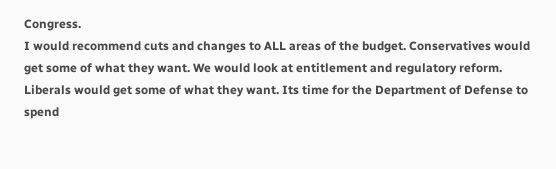Congress.
I would recommend cuts and changes to ALL areas of the budget. Conservatives would get some of what they want. We would look at entitlement and regulatory reform. Liberals would get some of what they want. Its time for the Department of Defense to spend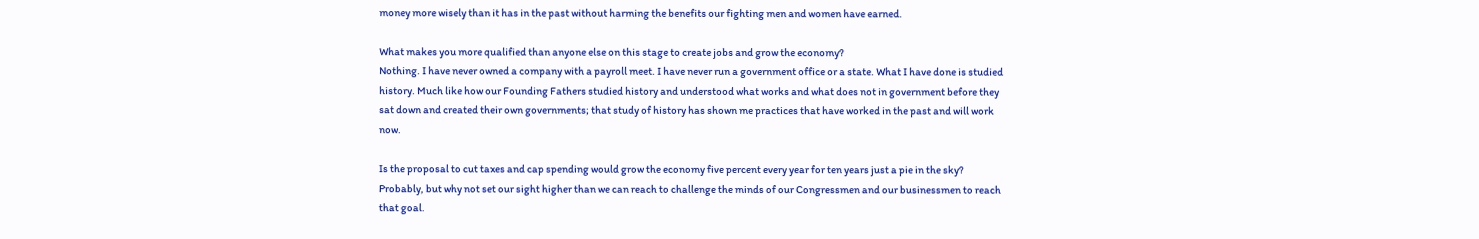money more wisely than it has in the past without harming the benefits our fighting men and women have earned.

What makes you more qualified than anyone else on this stage to create jobs and grow the economy?
Nothing. I have never owned a company with a payroll meet. I have never run a government office or a state. What I have done is studied history. Much like how our Founding Fathers studied history and understood what works and what does not in government before they sat down and created their own governments; that study of history has shown me practices that have worked in the past and will work now.

Is the proposal to cut taxes and cap spending would grow the economy five percent every year for ten years just a pie in the sky?
Probably, but why not set our sight higher than we can reach to challenge the minds of our Congressmen and our businessmen to reach that goal.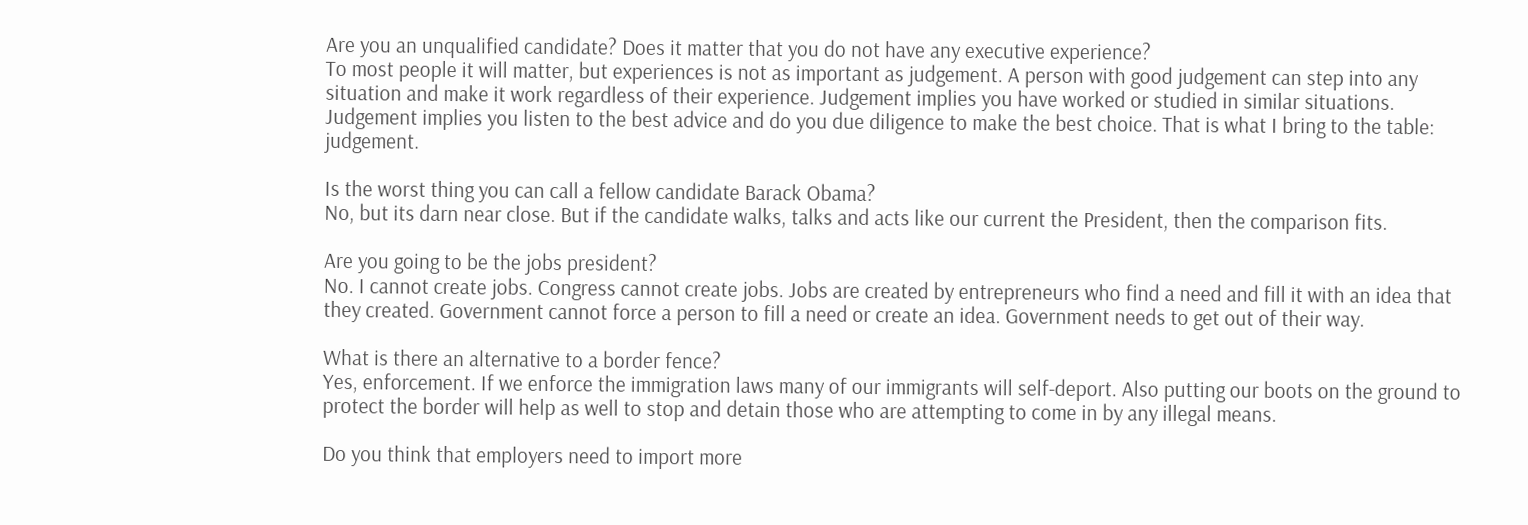Are you an unqualified candidate? Does it matter that you do not have any executive experience?
To most people it will matter, but experiences is not as important as judgement. A person with good judgement can step into any situation and make it work regardless of their experience. Judgement implies you have worked or studied in similar situations. Judgement implies you listen to the best advice and do you due diligence to make the best choice. That is what I bring to the table: judgement.

Is the worst thing you can call a fellow candidate Barack Obama?
No, but its darn near close. But if the candidate walks, talks and acts like our current the President, then the comparison fits.

Are you going to be the jobs president?
No. I cannot create jobs. Congress cannot create jobs. Jobs are created by entrepreneurs who find a need and fill it with an idea that they created. Government cannot force a person to fill a need or create an idea. Government needs to get out of their way.

What is there an alternative to a border fence?
Yes, enforcement. If we enforce the immigration laws many of our immigrants will self-deport. Also putting our boots on the ground to protect the border will help as well to stop and detain those who are attempting to come in by any illegal means.

Do you think that employers need to import more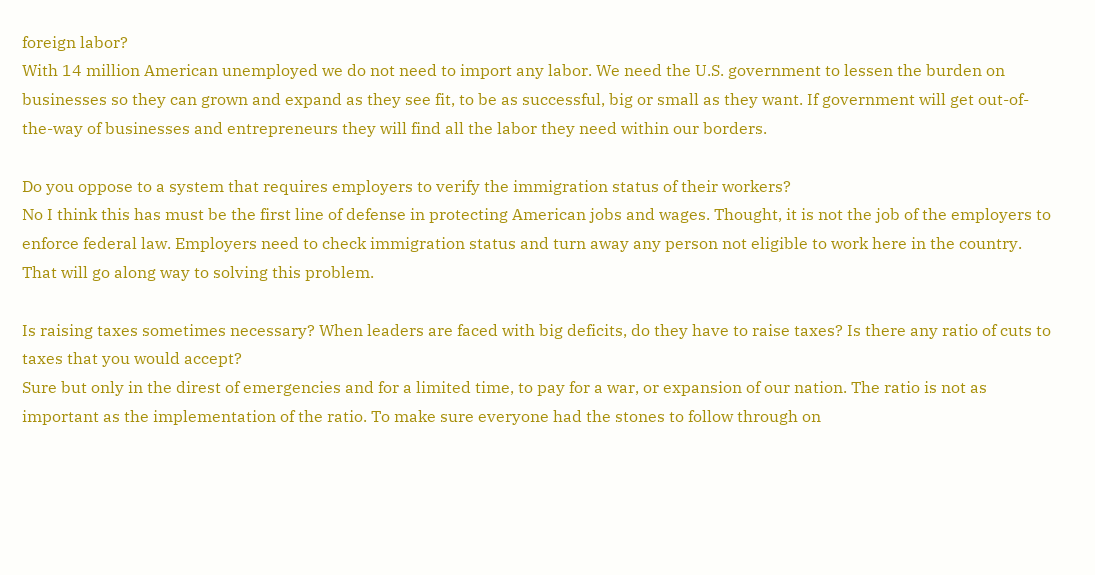foreign labor?
With 14 million American unemployed we do not need to import any labor. We need the U.S. government to lessen the burden on businesses so they can grown and expand as they see fit, to be as successful, big or small as they want. If government will get out-of-the-way of businesses and entrepreneurs they will find all the labor they need within our borders.

Do you oppose to a system that requires employers to verify the immigration status of their workers?
No I think this has must be the first line of defense in protecting American jobs and wages. Thought, it is not the job of the employers to enforce federal law. Employers need to check immigration status and turn away any person not eligible to work here in the country. That will go along way to solving this problem.

Is raising taxes sometimes necessary? When leaders are faced with big deficits, do they have to raise taxes? Is there any ratio of cuts to taxes that you would accept?
Sure but only in the direst of emergencies and for a limited time, to pay for a war, or expansion of our nation. The ratio is not as important as the implementation of the ratio. To make sure everyone had the stones to follow through on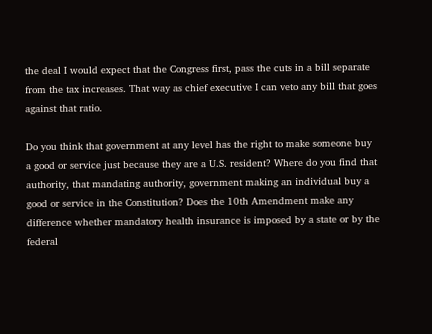the deal I would expect that the Congress first, pass the cuts in a bill separate from the tax increases. That way as chief executive I can veto any bill that goes against that ratio.

Do you think that government at any level has the right to make someone buy a good or service just because they are a U.S. resident? Where do you find that authority, that mandating authority, government making an individual buy a good or service in the Constitution? Does the 10th Amendment make any difference whether mandatory health insurance is imposed by a state or by the federal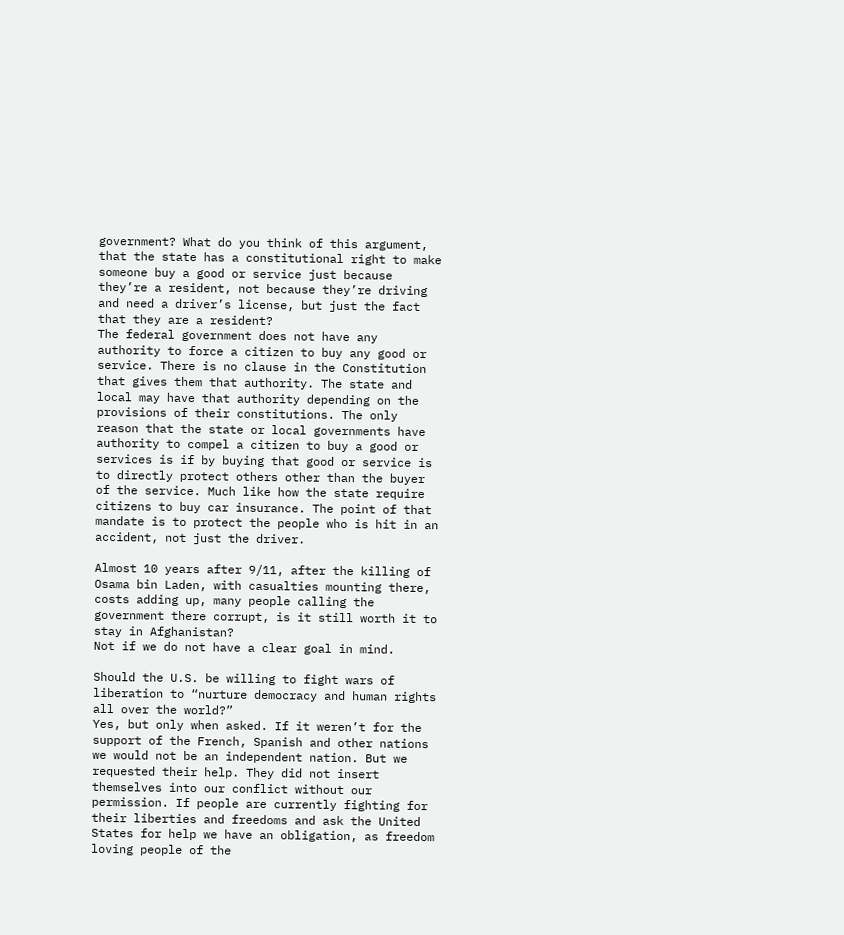government? What do you think of this argument, that the state has a constitutional right to make someone buy a good or service just because they’re a resident, not because they’re driving and need a driver’s license, but just the fact that they are a resident?
The federal government does not have any authority to force a citizen to buy any good or service. There is no clause in the Constitution that gives them that authority. The state and local may have that authority depending on the provisions of their constitutions. The only reason that the state or local governments have authority to compel a citizen to buy a good or services is if by buying that good or service is to directly protect others other than the buyer of the service. Much like how the state require citizens to buy car insurance. The point of that mandate is to protect the people who is hit in an accident, not just the driver.

Almost 10 years after 9/11, after the killing of Osama bin Laden, with casualties mounting there, costs adding up, many people calling the government there corrupt, is it still worth it to stay in Afghanistan?
Not if we do not have a clear goal in mind.

Should the U.S. be willing to fight wars of liberation to “nurture democracy and human rights all over the world?”
Yes, but only when asked. If it weren’t for the support of the French, Spanish and other nations we would not be an independent nation. But we requested their help. They did not insert themselves into our conflict without our permission. If people are currently fighting for their liberties and freedoms and ask the United States for help we have an obligation, as freedom loving people of the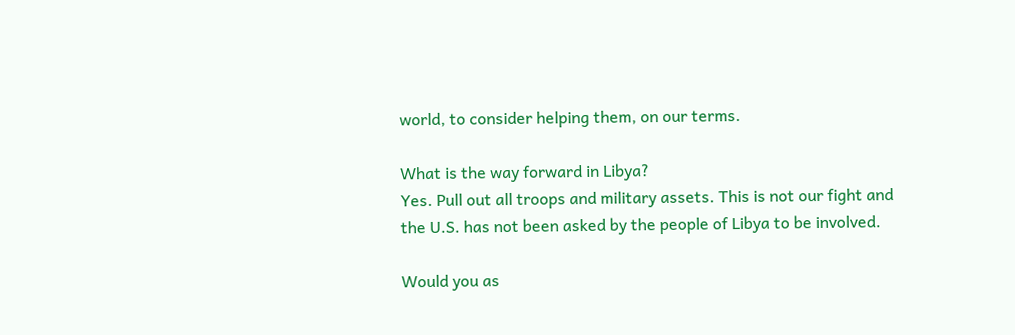world, to consider helping them, on our terms.

What is the way forward in Libya?
Yes. Pull out all troops and military assets. This is not our fight and the U.S. has not been asked by the people of Libya to be involved.

Would you as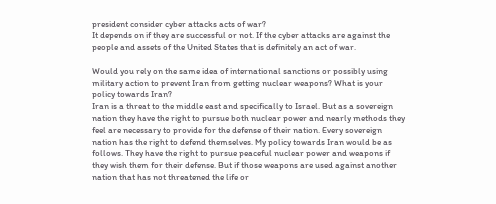president consider cyber attacks acts of war?
It depends on if they are successful or not. If the cyber attacks are against the people and assets of the United States that is definitely an act of war.

Would you rely on the same idea of international sanctions or possibly using military action to prevent Iran from getting nuclear weapons? What is your policy towards Iran?
Iran is a threat to the middle east and specifically to Israel. But as a sovereign nation they have the right to pursue both nuclear power and nearly methods they feel are necessary to provide for the defense of their nation. Every sovereign nation has the right to defend themselves. My policy towards Iran would be as follows. They have the right to pursue peaceful nuclear power and weapons if they wish them for their defense. But if those weapons are used against another nation that has not threatened the life or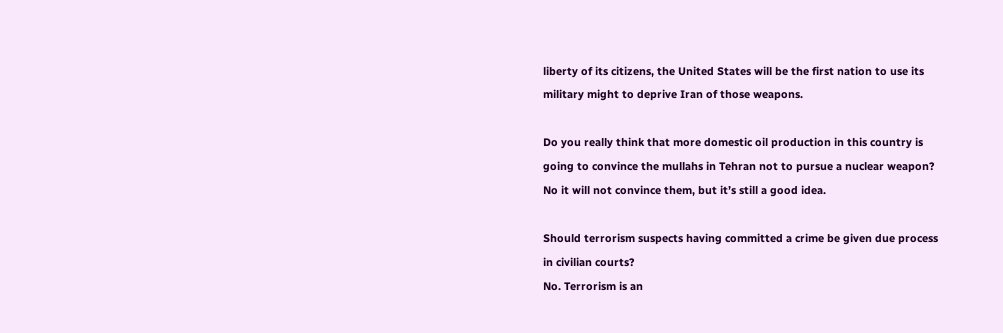liberty of its citizens, the United States will be the first nation to use its military might to deprive Iran of those weapons.

Do you really think that more domestic oil production in this country is going to convince the mullahs in Tehran not to pursue a nuclear weapon?
No it will not convince them, but it’s still a good idea.

Should terrorism suspects having committed a crime be given due process in civilian courts?
No. Terrorism is an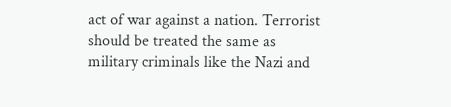act of war against a nation. Terrorist should be treated the same as military criminals like the Nazi and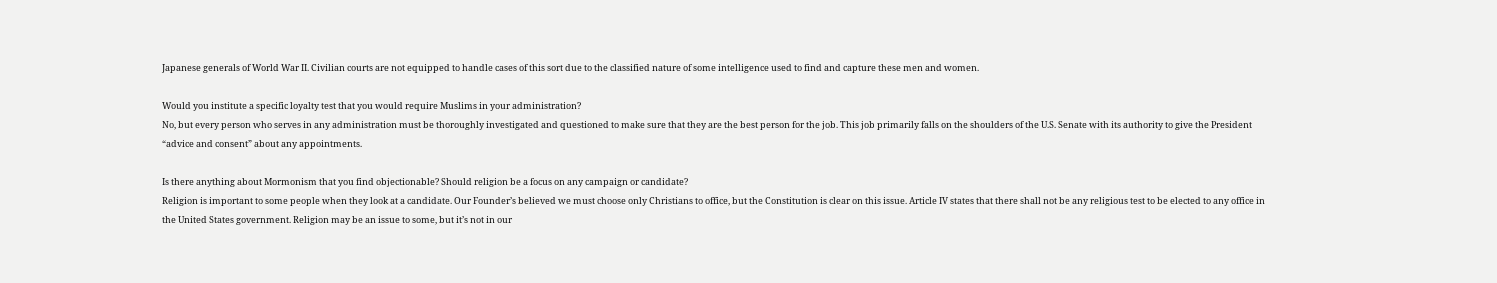Japanese generals of World War II. Civilian courts are not equipped to handle cases of this sort due to the classified nature of some intelligence used to find and capture these men and women.

Would you institute a specific loyalty test that you would require Muslims in your administration?
No, but every person who serves in any administration must be thoroughly investigated and questioned to make sure that they are the best person for the job. This job primarily falls on the shoulders of the U.S. Senate with its authority to give the President “advice and consent” about any appointments.

Is there anything about Mormonism that you find objectionable? Should religion be a focus on any campaign or candidate?
Religion is important to some people when they look at a candidate. Our Founder’s believed we must choose only Christians to office, but the Constitution is clear on this issue. Article IV states that there shall not be any religious test to be elected to any office in the United States government. Religion may be an issue to some, but it’s not in our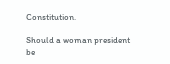Constitution.

Should a woman president be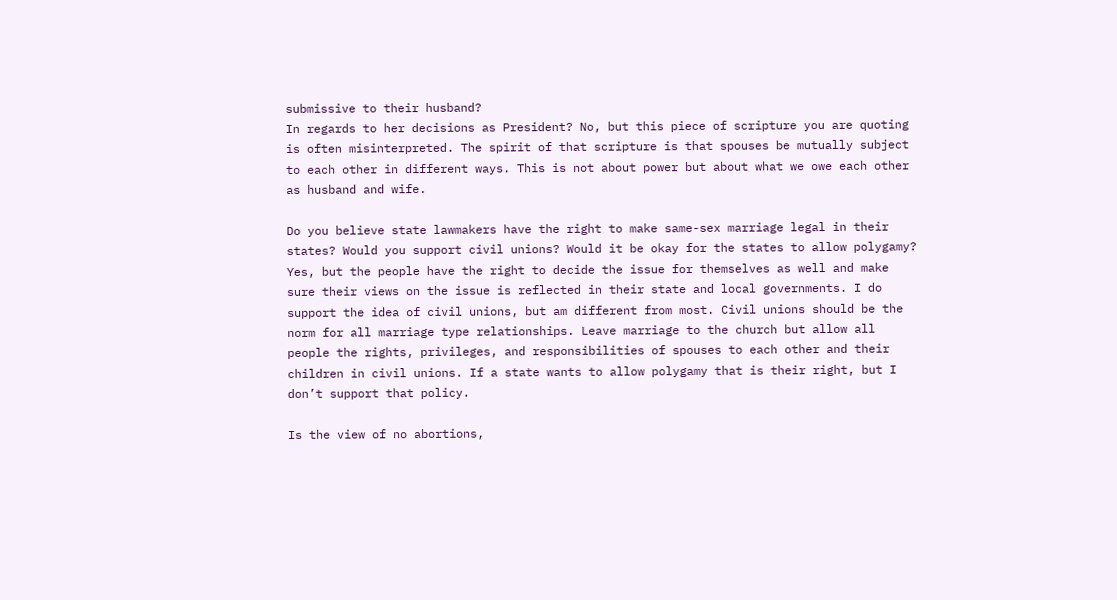submissive to their husband?
In regards to her decisions as President? No, but this piece of scripture you are quoting is often misinterpreted. The spirit of that scripture is that spouses be mutually subject to each other in different ways. This is not about power but about what we owe each other as husband and wife.

Do you believe state lawmakers have the right to make same-sex marriage legal in their states? Would you support civil unions? Would it be okay for the states to allow polygamy?
Yes, but the people have the right to decide the issue for themselves as well and make sure their views on the issue is reflected in their state and local governments. I do support the idea of civil unions, but am different from most. Civil unions should be the norm for all marriage type relationships. Leave marriage to the church but allow all people the rights, privileges, and responsibilities of spouses to each other and their children in civil unions. If a state wants to allow polygamy that is their right, but I don’t support that policy.

Is the view of no abortions,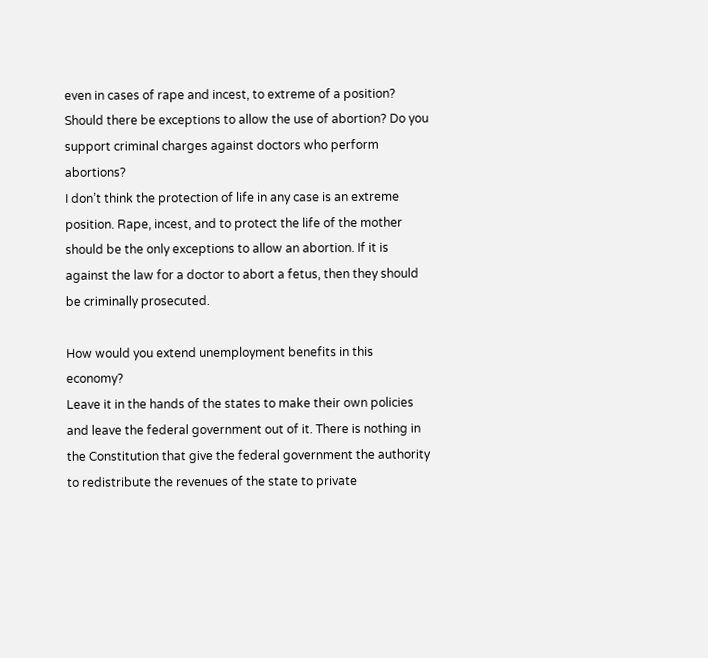even in cases of rape and incest, to extreme of a position? Should there be exceptions to allow the use of abortion? Do you support criminal charges against doctors who perform abortions?
I don’t think the protection of life in any case is an extreme position. Rape, incest, and to protect the life of the mother should be the only exceptions to allow an abortion. If it is against the law for a doctor to abort a fetus, then they should be criminally prosecuted.

How would you extend unemployment benefits in this economy?
Leave it in the hands of the states to make their own policies and leave the federal government out of it. There is nothing in the Constitution that give the federal government the authority to redistribute the revenues of the state to private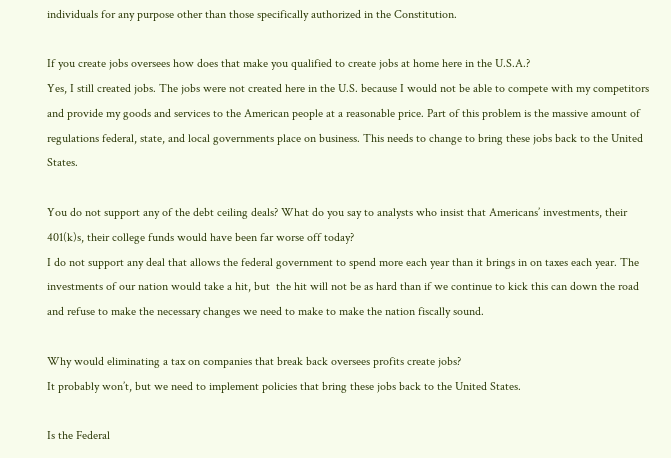individuals for any purpose other than those specifically authorized in the Constitution.

If you create jobs oversees how does that make you qualified to create jobs at home here in the U.S.A.?
Yes, I still created jobs. The jobs were not created here in the U.S. because I would not be able to compete with my competitors and provide my goods and services to the American people at a reasonable price. Part of this problem is the massive amount of regulations federal, state, and local governments place on business. This needs to change to bring these jobs back to the United States.

You do not support any of the debt ceiling deals? What do you say to analysts who insist that Americans’ investments, their 401(k)s, their college funds would have been far worse off today?
I do not support any deal that allows the federal government to spend more each year than it brings in on taxes each year. The investments of our nation would take a hit, but  the hit will not be as hard than if we continue to kick this can down the road and refuse to make the necessary changes we need to make to make the nation fiscally sound.

Why would eliminating a tax on companies that break back oversees profits create jobs?
It probably won’t, but we need to implement policies that bring these jobs back to the United States.

Is the Federal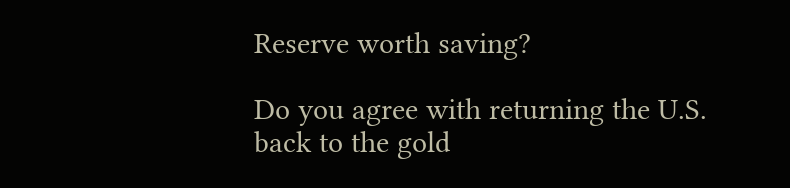Reserve worth saving?

Do you agree with returning the U.S. back to the gold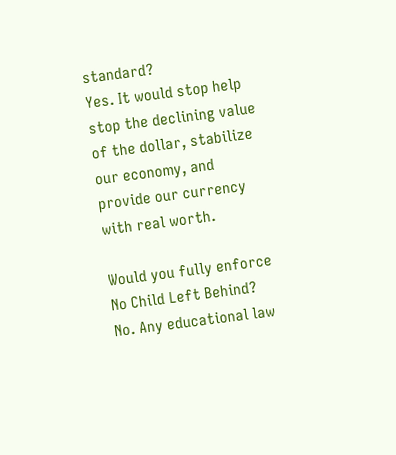standard?
Yes. It would stop help stop the declining value of the dollar, stabilize our economy, and provide our currency with real worth.

Would you fully enforce No Child Left Behind?
No. Any educational law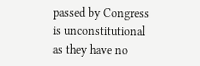passed by Congress is unconstitutional as they have no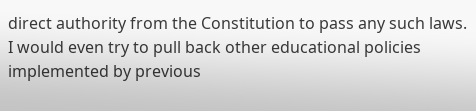direct authority from the Constitution to pass any such laws. I would even try to pull back other educational policies implemented by previous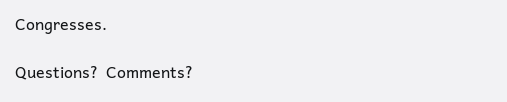Congresses.

Questions?  Comments?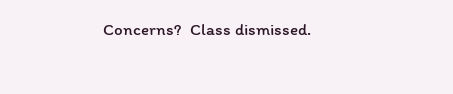Concerns?  Class dismissed.